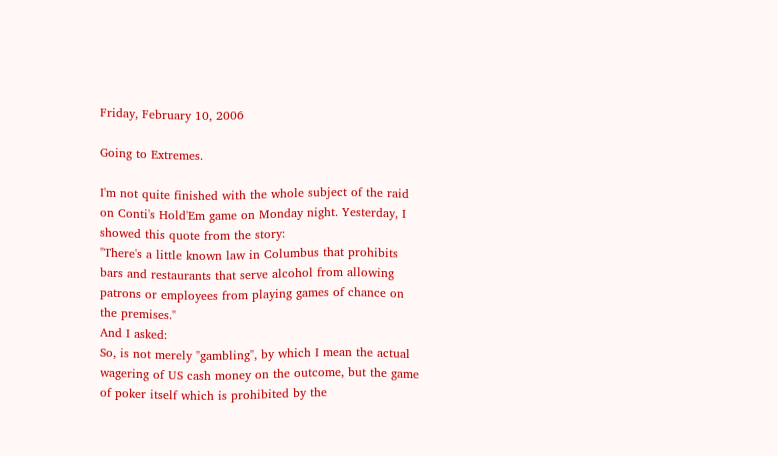Friday, February 10, 2006

Going to Extremes.

I'm not quite finished with the whole subject of the raid on Conti's Hold'Em game on Monday night. Yesterday, I showed this quote from the story:
"There's a little known law in Columbus that prohibits bars and restaurants that serve alcohol from allowing patrons or employees from playing games of chance on the premises."
And I asked:
So, is not merely "gambling", by which I mean the actual wagering of US cash money on the outcome, but the game of poker itself which is prohibited by the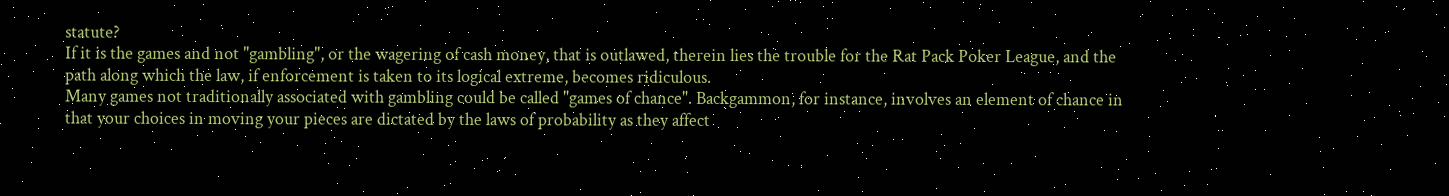statute?
If it is the games and not "gambling", or the wagering of cash money, that is outlawed, therein lies the trouble for the Rat Pack Poker League, and the path along which the law, if enforcement is taken to its logical extreme, becomes ridiculous.
Many games not traditionally associated with gambling could be called "games of chance". Backgammon, for instance, involves an element of chance in that your choices in moving your pieces are dictated by the laws of probability as they affect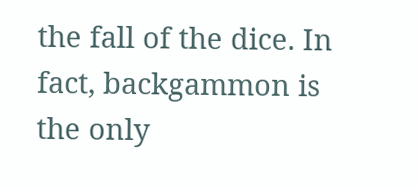the fall of the dice. In fact, backgammon is the only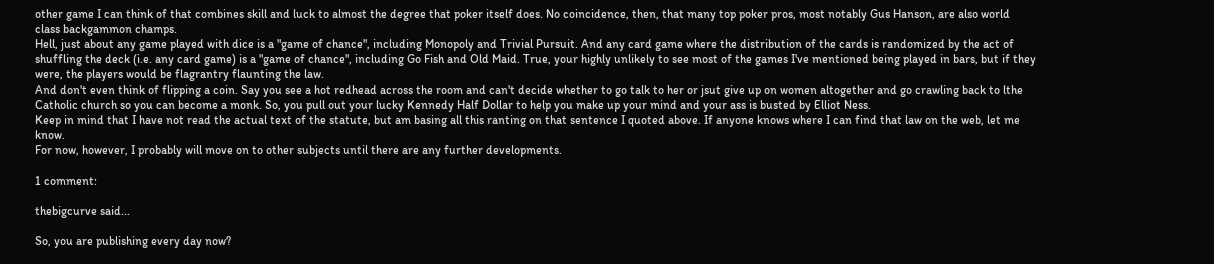other game I can think of that combines skill and luck to almost the degree that poker itself does. No coincidence, then, that many top poker pros, most notably Gus Hanson, are also world class backgammon champs.
Hell, just about any game played with dice is a "game of chance", including Monopoly and Trivial Pursuit. And any card game where the distribution of the cards is randomized by the act of shuffling the deck (i.e. any card game) is a "game of chance", including Go Fish and Old Maid. True, your highly unlikely to see most of the games I've mentioned being played in bars, but if they were, the players would be flagrantry flaunting the law.
And don't even think of flipping a coin. Say you see a hot redhead across the room and can't decide whether to go talk to her or jsut give up on women altogether and go crawling back to lthe Catholic church so you can become a monk. So, you pull out your lucky Kennedy Half Dollar to help you make up your mind and your ass is busted by Elliot Ness.
Keep in mind that I have not read the actual text of the statute, but am basing all this ranting on that sentence I quoted above. If anyone knows where I can find that law on the web, let me know.
For now, however, I probably will move on to other subjects until there are any further developments.

1 comment:

thebigcurve said...

So, you are publishing every day now?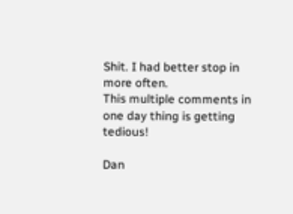Shit. I had better stop in more often.
This multiple comments in one day thing is getting tedious!

Dan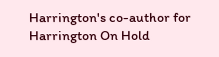Harrington's co-author for Harrington On Hold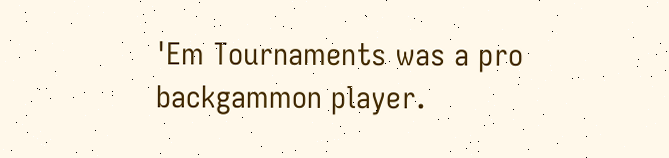'Em Tournaments was a pro backgammon player.